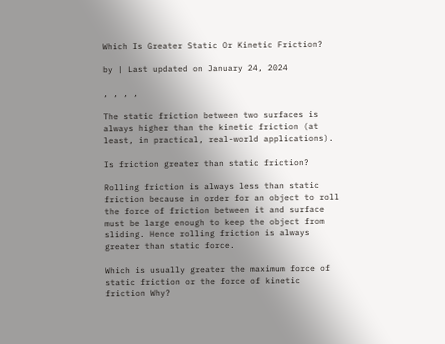Which Is Greater Static Or Kinetic Friction?

by | Last updated on January 24, 2024

, , , ,

The static friction between two surfaces is always higher than the kinetic friction (at least, in practical, real-world applications).

Is friction greater than static friction?

Rolling friction is always less than static friction because in order for an object to roll the force of friction between it and surface must be large enough to keep the object from sliding. Hence rolling friction is always greater than static force.

Which is usually greater the maximum force of static friction or the force of kinetic friction Why?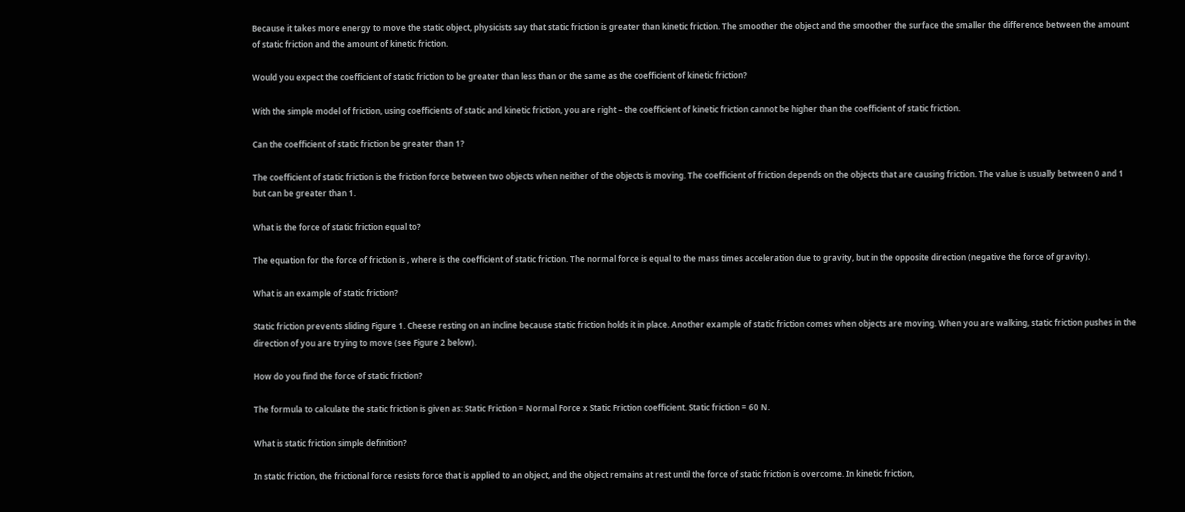Because it takes more energy to move the static object, physicists say that static friction is greater than kinetic friction. The smoother the object and the smoother the surface the smaller the difference between the amount of static friction and the amount of kinetic friction.

Would you expect the coefficient of static friction to be greater than less than or the same as the coefficient of kinetic friction?

With the simple model of friction, using coefficients of static and kinetic friction, you are right – the coefficient of kinetic friction cannot be higher than the coefficient of static friction.

Can the coefficient of static friction be greater than 1?

The coefficient of static friction is the friction force between two objects when neither of the objects is moving. The coefficient of friction depends on the objects that are causing friction. The value is usually between 0 and 1 but can be greater than 1.

What is the force of static friction equal to?

The equation for the force of friction is , where is the coefficient of static friction. The normal force is equal to the mass times acceleration due to gravity, but in the opposite direction (negative the force of gravity).

What is an example of static friction?

Static friction prevents sliding Figure 1. Cheese resting on an incline because static friction holds it in place. Another example of static friction comes when objects are moving. When you are walking, static friction pushes in the direction of you are trying to move (see Figure 2 below).

How do you find the force of static friction?

The formula to calculate the static friction is given as: Static Friction = Normal Force x Static Friction coefficient. Static friction = 60 N.

What is static friction simple definition?

In static friction, the frictional force resists force that is applied to an object, and the object remains at rest until the force of static friction is overcome. In kinetic friction,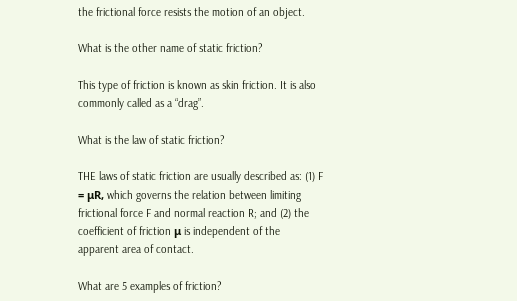the frictional force resists the motion of an object.

What is the other name of static friction?

This type of friction is known as skin friction. It is also commonly called as a “drag”.

What is the law of static friction?

THE laws of static friction are usually described as: (1) F = μR, which governs the relation between limiting frictional force F and normal reaction R; and (2) the coefficient of friction μ is independent of the apparent area of contact.

What are 5 examples of friction?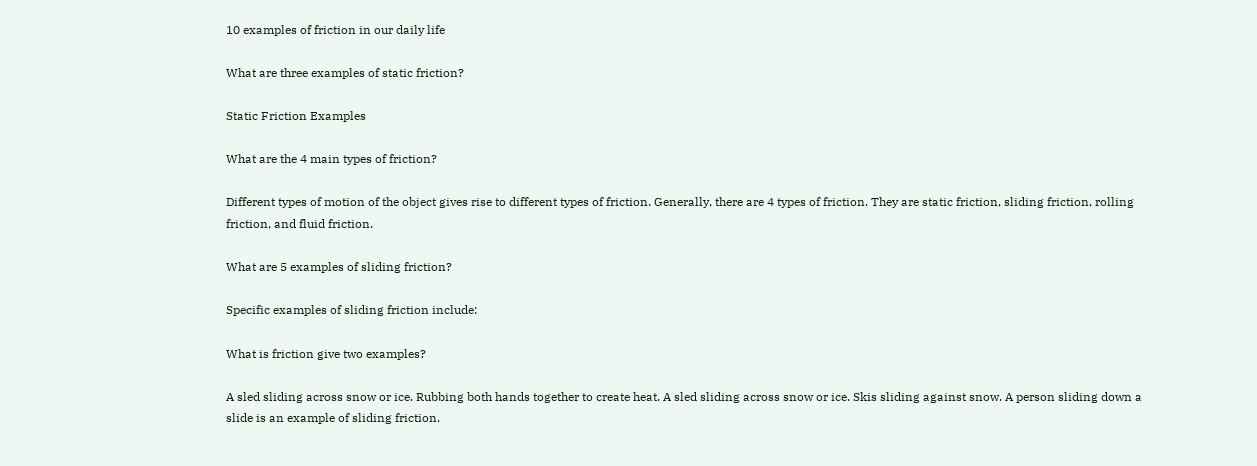10 examples of friction in our daily life

What are three examples of static friction?

Static Friction Examples

What are the 4 main types of friction?

Different types of motion of the object gives rise to different types of friction. Generally, there are 4 types of friction. They are static friction, sliding friction, rolling friction, and fluid friction.

What are 5 examples of sliding friction?

Specific examples of sliding friction include:

What is friction give two examples?

A sled sliding across snow or ice. Rubbing both hands together to create heat. A sled sliding across snow or ice. Skis sliding against snow. A person sliding down a slide is an example of sliding friction.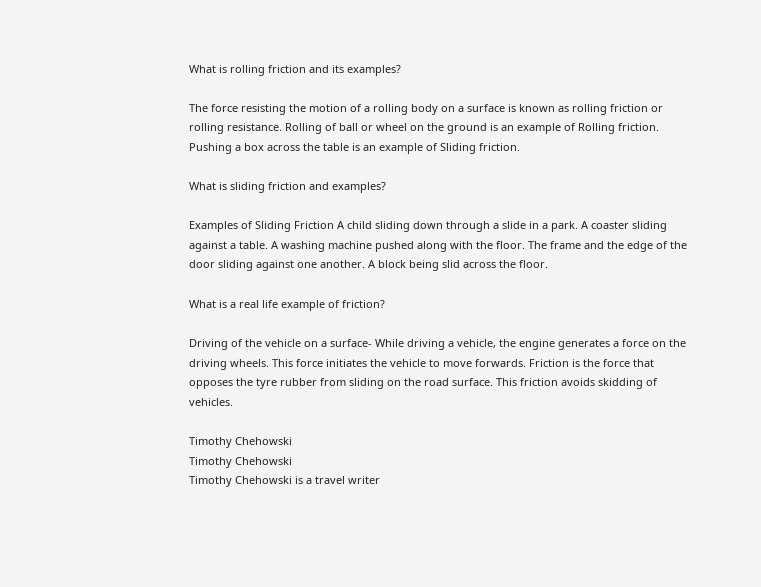What is rolling friction and its examples?

The force resisting the motion of a rolling body on a surface is known as rolling friction or rolling resistance. Rolling of ball or wheel on the ground is an example of Rolling friction. Pushing a box across the table is an example of Sliding friction.

What is sliding friction and examples?

Examples of Sliding Friction A child sliding down through a slide in a park. A coaster sliding against a table. A washing machine pushed along with the floor. The frame and the edge of the door sliding against one another. A block being slid across the floor.

What is a real life example of friction?

Driving of the vehicle on a surface- While driving a vehicle, the engine generates a force on the driving wheels. This force initiates the vehicle to move forwards. Friction is the force that opposes the tyre rubber from sliding on the road surface. This friction avoids skidding of vehicles.

Timothy Chehowski
Timothy Chehowski
Timothy Chehowski is a travel writer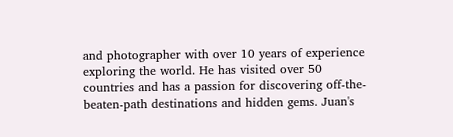and photographer with over 10 years of experience exploring the world. He has visited over 50 countries and has a passion for discovering off-the-beaten-path destinations and hidden gems. Juan's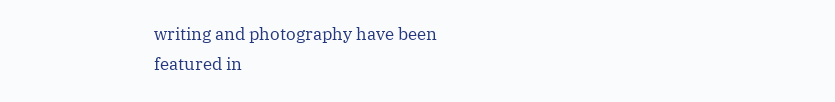writing and photography have been featured in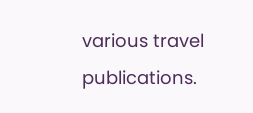various travel publications.